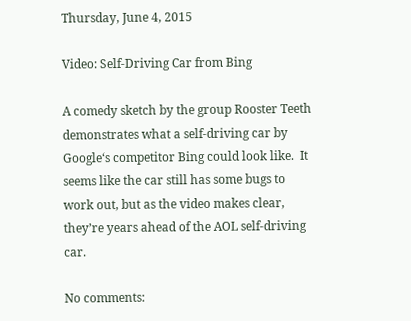Thursday, June 4, 2015

Video: Self-Driving Car from Bing

A comedy sketch by the group Rooster Teeth demonstrates what a self-driving car by Google‘s competitor Bing could look like.  It seems like the car still has some bugs to work out, but as the video makes clear, they’re years ahead of the AOL self-driving car.

No comments: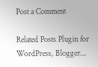Post a Comment

Related Posts Plugin for WordPress, Blogger...